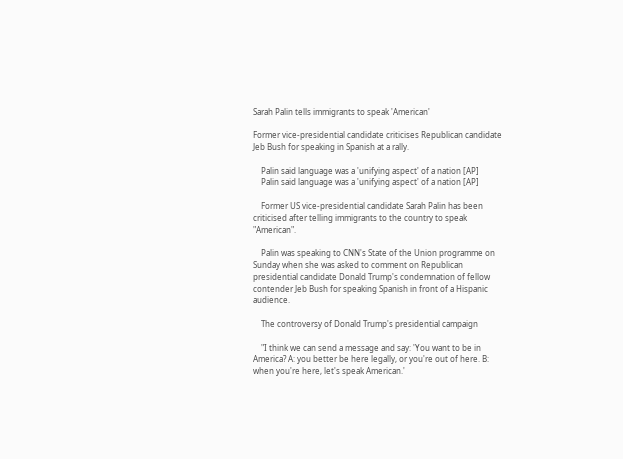Sarah Palin tells immigrants to speak 'American'

Former vice-presidential candidate criticises Republican candidate Jeb Bush for speaking in Spanish at a rally.

    Palin said language was a 'unifying aspect' of a nation [AP]
    Palin said language was a 'unifying aspect' of a nation [AP]

    Former US vice-presidential candidate Sarah Palin has been criticised after telling immigrants to the country to speak "American".

    Palin was speaking to CNN's State of the Union programme on Sunday when she was asked to comment on Republican presidential candidate Donald Trump's condemnation of fellow contender Jeb Bush for speaking Spanish in front of a Hispanic audience.

    The controversy of Donald Trump's presidential campaign

    "I think we can send a message and say: 'You want to be in America? A: you better be here legally, or you're out of here. B: when you're here, let's speak American.'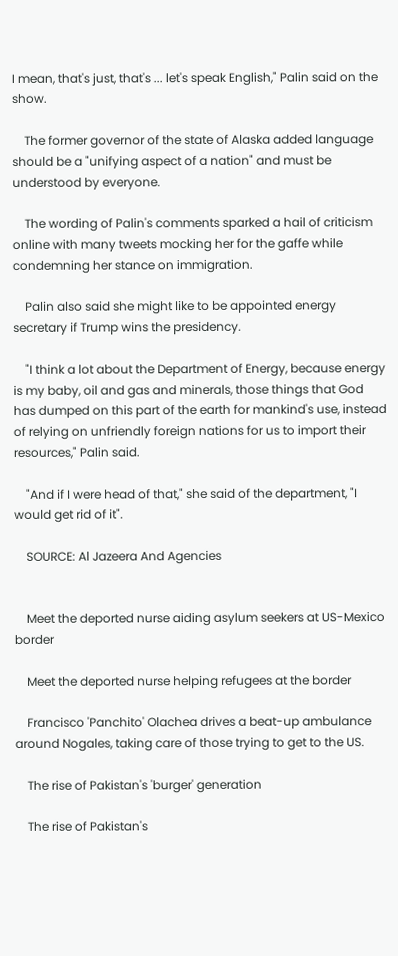I mean, that's just, that's ... let's speak English," Palin said on the show.

    The former governor of the state of Alaska added language should be a "unifying aspect of a nation" and must be understood by everyone.

    The wording of Palin's comments sparked a hail of criticism online with many tweets mocking her for the gaffe while condemning her stance on immigration.

    Palin also said she might like to be appointed energy secretary if Trump wins the presidency.

    "I think a lot about the Department of Energy, because energy is my baby, oil and gas and minerals, those things that God has dumped on this part of the earth for mankind's use, instead of relying on unfriendly foreign nations for us to import their resources," Palin said.

    "And if I were head of that," she said of the department, "I would get rid of it".

    SOURCE: Al Jazeera And Agencies


    Meet the deported nurse aiding asylum seekers at US-Mexico border

    Meet the deported nurse helping refugees at the border

    Francisco 'Panchito' Olachea drives a beat-up ambulance around Nogales, taking care of those trying to get to the US.

    The rise of Pakistan's 'burger' generation

    The rise of Pakistan's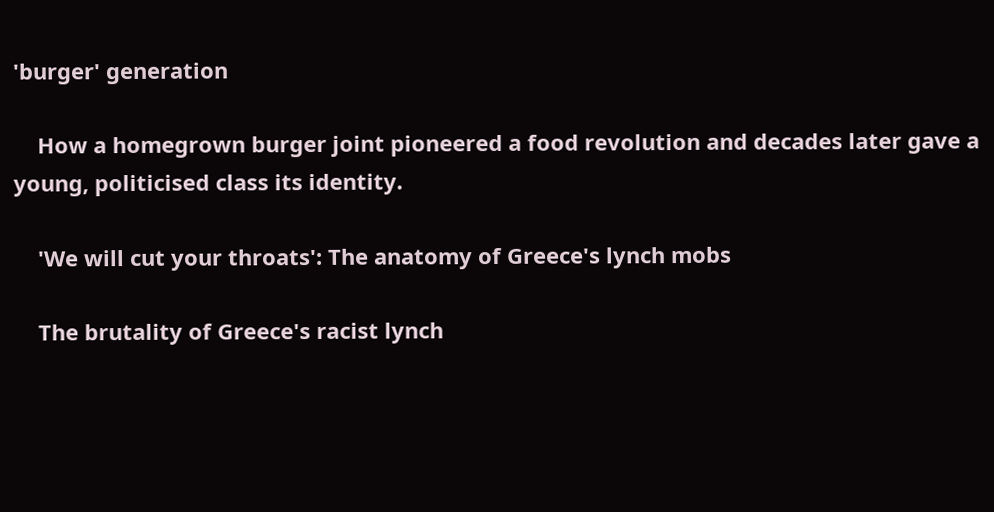'burger' generation

    How a homegrown burger joint pioneered a food revolution and decades later gave a young, politicised class its identity.

    'We will cut your throats': The anatomy of Greece's lynch mobs

    The brutality of Greece's racist lynch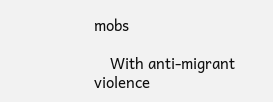mobs

    With anti-migrant violence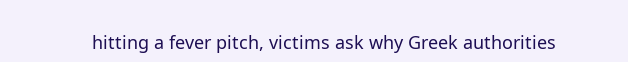hitting a fever pitch, victims ask why Greek authorities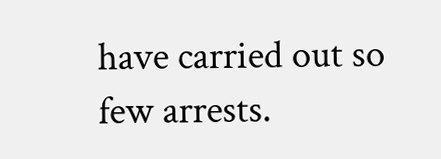have carried out so few arrests.